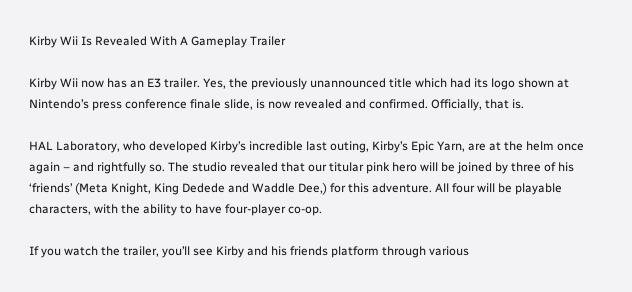Kirby Wii Is Revealed With A Gameplay Trailer

Kirby Wii now has an E3 trailer. Yes, the previously unannounced title which had its logo shown at Nintendo’s press conference finale slide, is now revealed and confirmed. Officially, that is.

HAL Laboratory, who developed Kirby’s incredible last outing, Kirby’s Epic Yarn, are at the helm once again – and rightfully so. The studio revealed that our titular pink hero will be joined by three of his ‘friends’ (Meta Knight, King Dedede and Waddle Dee,) for this adventure. All four will be playable characters, with the ability to have four-player co-op.

If you watch the trailer, you’ll see Kirby and his friends platform through various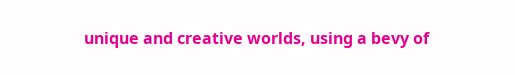unique and creative worlds, using a bevy of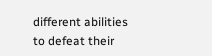different abilities to defeat their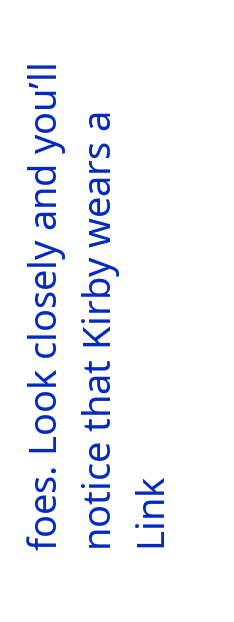foes. Look closely and you’ll notice that Kirby wears a Link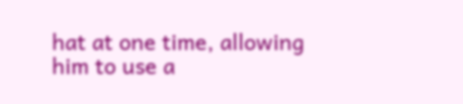hat at one time, allowing him to use a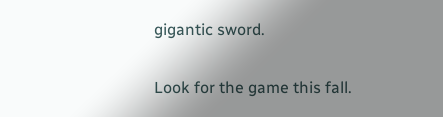gigantic sword.

Look for the game this fall.